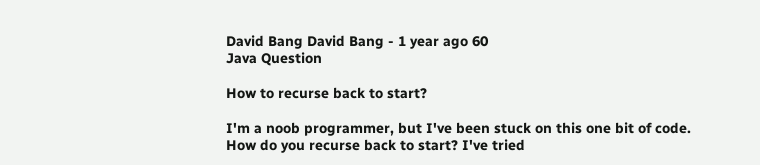David Bang David Bang - 1 year ago 60
Java Question

How to recurse back to start?

I'm a noob programmer, but I've been stuck on this one bit of code. How do you recurse back to start? I've tried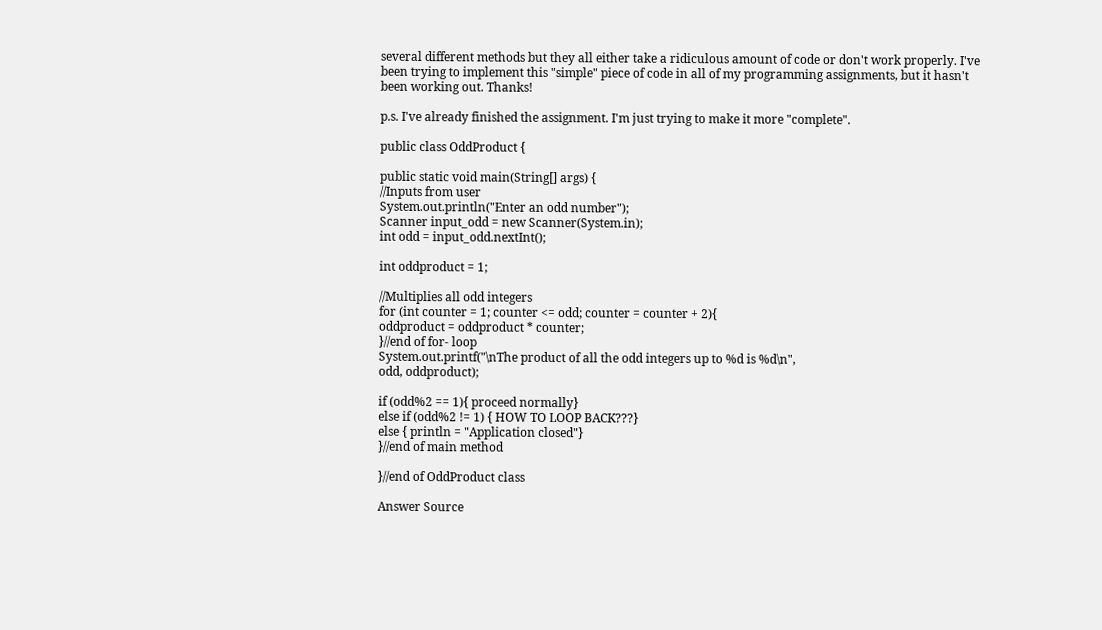several different methods but they all either take a ridiculous amount of code or don't work properly. I've been trying to implement this "simple" piece of code in all of my programming assignments, but it hasn't been working out. Thanks!

p.s. I've already finished the assignment. I'm just trying to make it more "complete".

public class OddProduct {

public static void main(String[] args) {
//Inputs from user
System.out.println("Enter an odd number");
Scanner input_odd = new Scanner(System.in);
int odd = input_odd.nextInt();

int oddproduct = 1;

//Multiplies all odd integers
for (int counter = 1; counter <= odd; counter = counter + 2){
oddproduct = oddproduct * counter;
}//end of for- loop
System.out.printf("\nThe product of all the odd integers up to %d is %d\n",
odd, oddproduct);

if (odd%2 == 1){ proceed normally}
else if (odd%2 != 1) { HOW TO LOOP BACK???}
else { println = "Application closed"}
}//end of main method

}//end of OddProduct class

Answer Source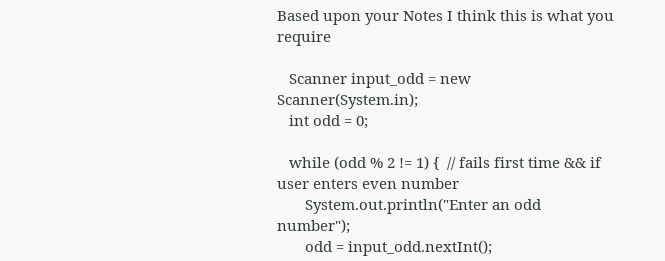Based upon your Notes I think this is what you require

   Scanner input_odd = new Scanner(System.in);
   int odd = 0;

   while (odd % 2 != 1) {  // fails first time && if user enters even number
       System.out.println("Enter an odd number");
       odd = input_odd.nextInt();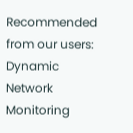Recommended from our users: Dynamic Network Monitoring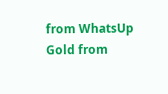from WhatsUp Gold from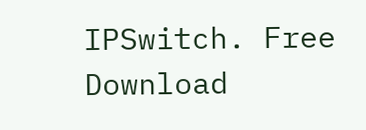IPSwitch. Free Download